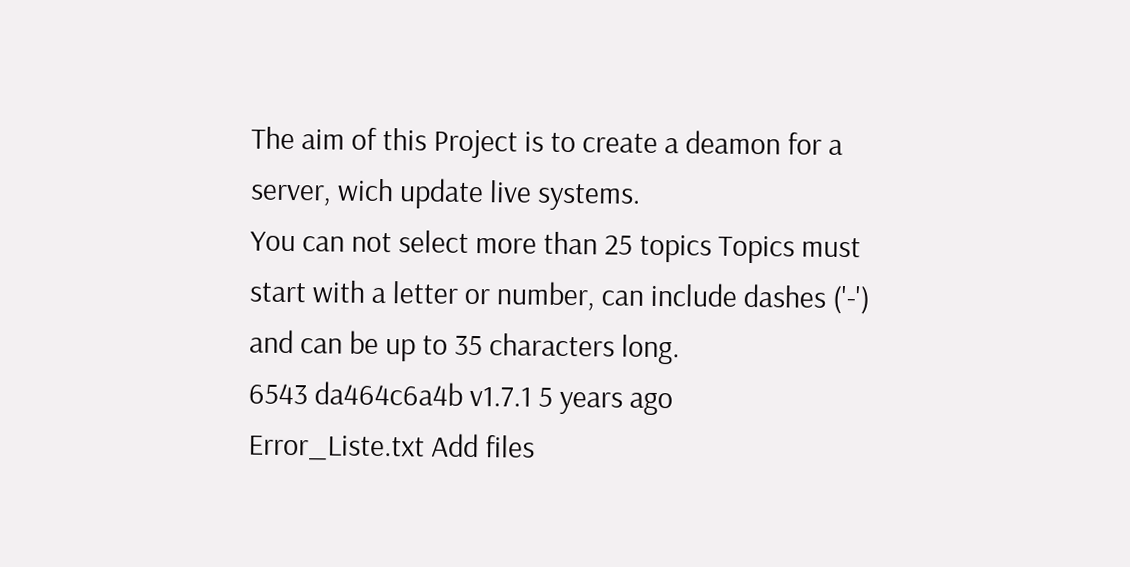The aim of this Project is to create a deamon for a server, wich update live systems.
You can not select more than 25 topics Topics must start with a letter or number, can include dashes ('-') and can be up to 35 characters long.
6543 da464c6a4b v1.7.1 5 years ago
Error_Liste.txt Add files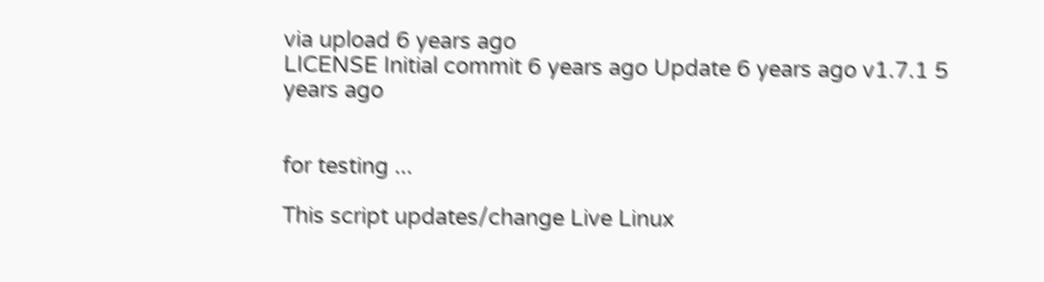via upload 6 years ago
LICENSE Initial commit 6 years ago Update 6 years ago v1.7.1 5 years ago


for testing ...

This script updates/change Live Linux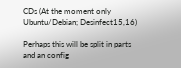CDs (At the moment only Ubuntu/Debian; Desinfect15,16)

Perhaps this will be split in parts and an config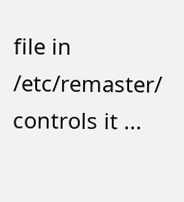file in /etc/remaster/ controls it ...